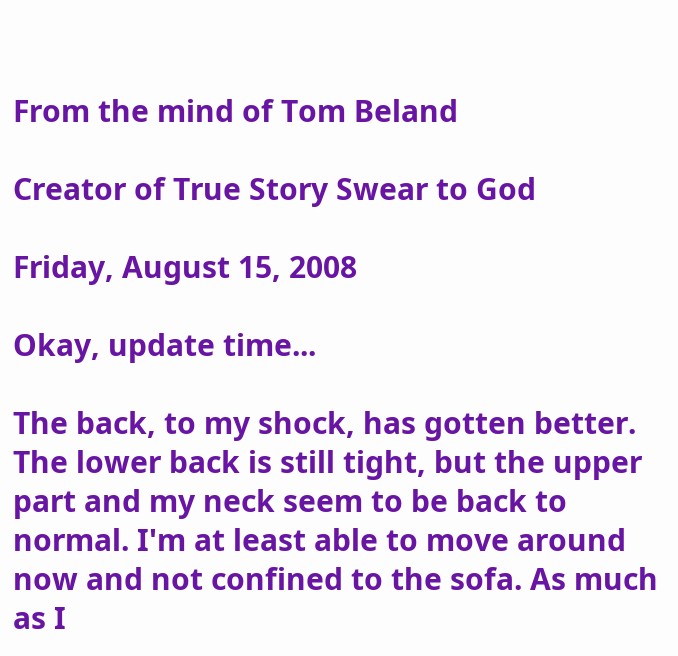From the mind of Tom Beland

Creator of True Story Swear to God

Friday, August 15, 2008

Okay, update time...

The back, to my shock, has gotten better. The lower back is still tight, but the upper part and my neck seem to be back to normal. I'm at least able to move around now and not confined to the sofa. As much as I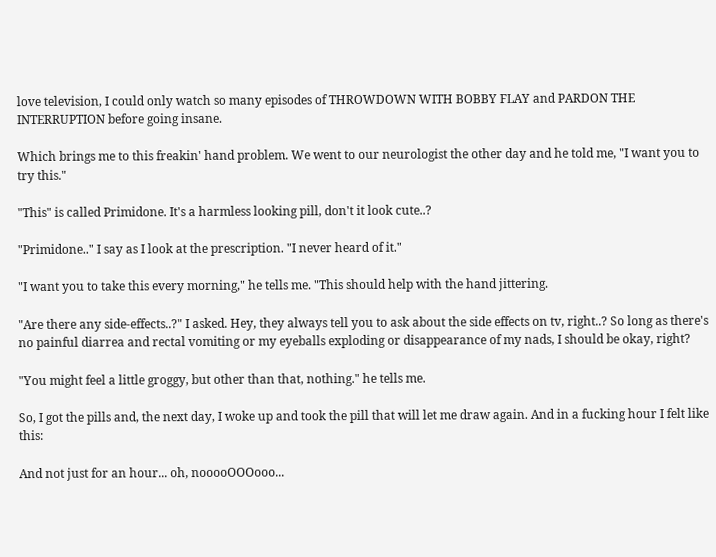love television, I could only watch so many episodes of THROWDOWN WITH BOBBY FLAY and PARDON THE INTERRUPTION before going insane.

Which brings me to this freakin' hand problem. We went to our neurologist the other day and he told me, "I want you to try this."

"This" is called Primidone. It's a harmless looking pill, don't it look cute..?

"Primidone.." I say as I look at the prescription. "I never heard of it."

"I want you to take this every morning," he tells me. "This should help with the hand jittering.

"Are there any side-effects..?" I asked. Hey, they always tell you to ask about the side effects on tv, right..? So long as there's no painful diarrea and rectal vomiting or my eyeballs exploding or disappearance of my nads, I should be okay, right?

"You might feel a little groggy, but other than that, nothing." he tells me.

So, I got the pills and, the next day, I woke up and took the pill that will let me draw again. And in a fucking hour I felt like this:

And not just for an hour... oh, nooooOOOooo...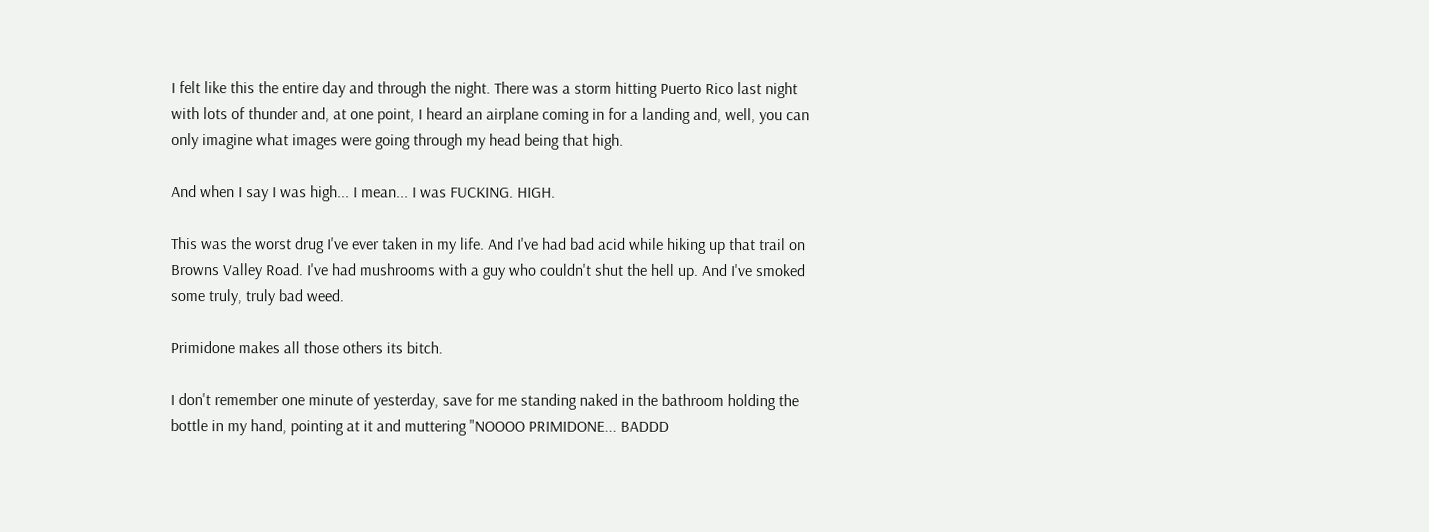I felt like this the entire day and through the night. There was a storm hitting Puerto Rico last night with lots of thunder and, at one point, I heard an airplane coming in for a landing and, well, you can only imagine what images were going through my head being that high.

And when I say I was high... I mean... I was FUCKING. HIGH.

This was the worst drug I've ever taken in my life. And I've had bad acid while hiking up that trail on Browns Valley Road. I've had mushrooms with a guy who couldn't shut the hell up. And I've smoked some truly, truly bad weed.

Primidone makes all those others its bitch.

I don't remember one minute of yesterday, save for me standing naked in the bathroom holding the bottle in my hand, pointing at it and muttering "NOOOO PRIMIDONE... BADDD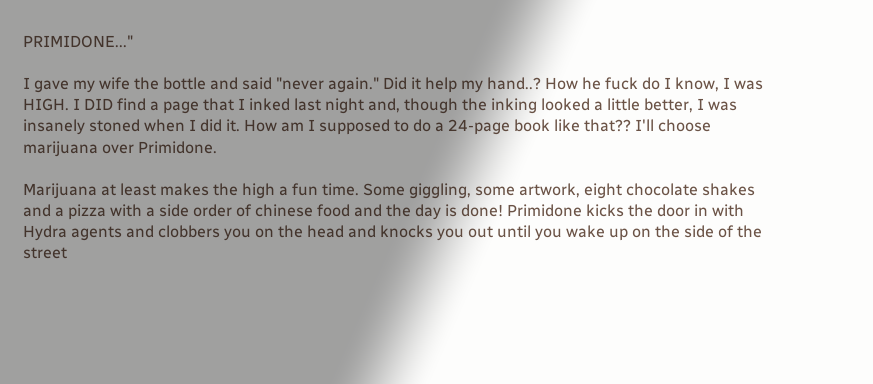PRIMIDONE..."

I gave my wife the bottle and said "never again." Did it help my hand..? How he fuck do I know, I was HIGH. I DID find a page that I inked last night and, though the inking looked a little better, I was insanely stoned when I did it. How am I supposed to do a 24-page book like that?? I'll choose marijuana over Primidone.

Marijuana at least makes the high a fun time. Some giggling, some artwork, eight chocolate shakes and a pizza with a side order of chinese food and the day is done! Primidone kicks the door in with Hydra agents and clobbers you on the head and knocks you out until you wake up on the side of the street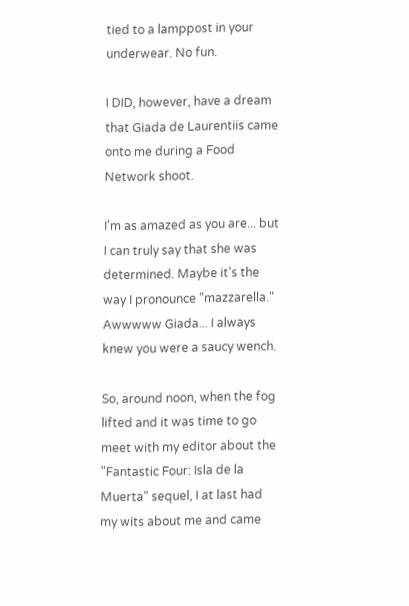tied to a lamppost in your underwear. No fun.

I DID, however, have a dream that Giada de Laurentiis came onto me during a Food Network shoot.

I'm as amazed as you are... but I can truly say that she was determined. Maybe it's the way I pronounce "mazzarella." Awwwww Giada... I always knew you were a saucy wench.

So, around noon, when the fog lifted and it was time to go meet with my editor about the "Fantastic Four: Isla de la Muerta" sequel, I at last had my wits about me and came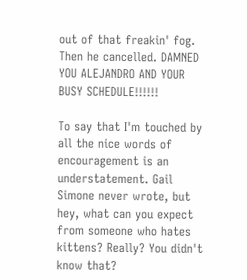out of that freakin' fog. Then he cancelled. DAMNED YOU ALEJANDRO AND YOUR BUSY SCHEDULE!!!!!!

To say that I'm touched by all the nice words of encouragement is an understatement. Gail Simone never wrote, but hey, what can you expect from someone who hates kittens? Really? You didn't know that?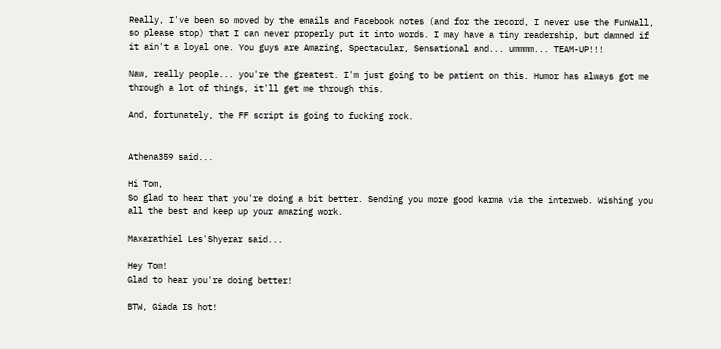Really, I've been so moved by the emails and Facebook notes (and for the record, I never use the FunWall, so please stop) that I can never properly put it into words. I may have a tiny readership, but damned if it ain't a loyal one. You guys are Amazing, Spectacular, Sensational and... ummmm... TEAM-UP!!!

Naw, really people... you're the greatest. I'm just going to be patient on this. Humor has always got me through a lot of things, it'll get me through this.

And, fortunately, the FF script is going to fucking rock.


Athena359 said...

Hi Tom,
So glad to hear that you're doing a bit better. Sending you more good karma via the interweb. Wishing you all the best and keep up your amazing work.

Maxarathiel Les'Shyerar said...

Hey Tom!
Glad to hear you're doing better!

BTW, Giada IS hot!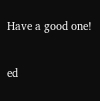Have a good one!

ed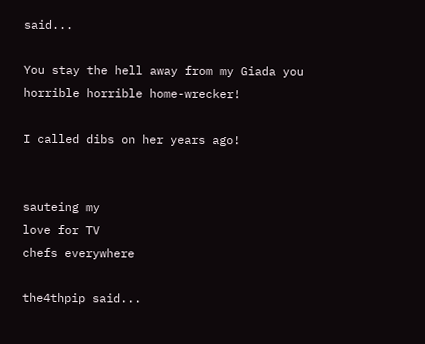said...

You stay the hell away from my Giada you horrible horrible home-wrecker!

I called dibs on her years ago!


sauteing my
love for TV
chefs everywhere

the4thpip said...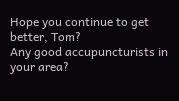Hope you continue to get better, Tom?
Any good accupuncturists in your area?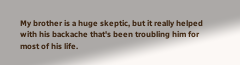My brother is a huge skeptic, but it really helped with his backache that's been troubling him for most of his life.